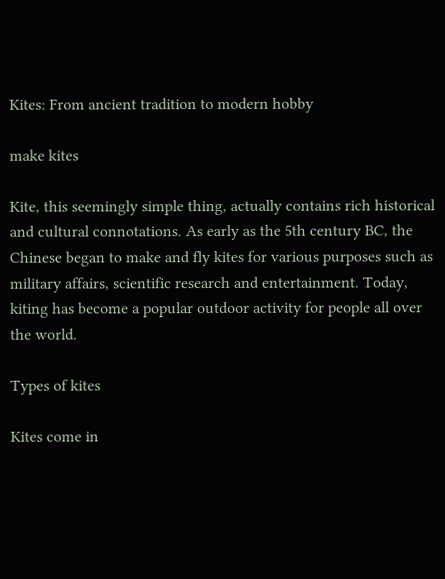Kites: From ancient tradition to modern hobby

make kites

Kite, this seemingly simple thing, actually contains rich historical and cultural connotations. As early as the 5th century BC, the Chinese began to make and fly kites for various purposes such as military affairs, scientific research and entertainment. Today, kiting has become a popular outdoor activity for people all over the world.

Types of kites

Kites come in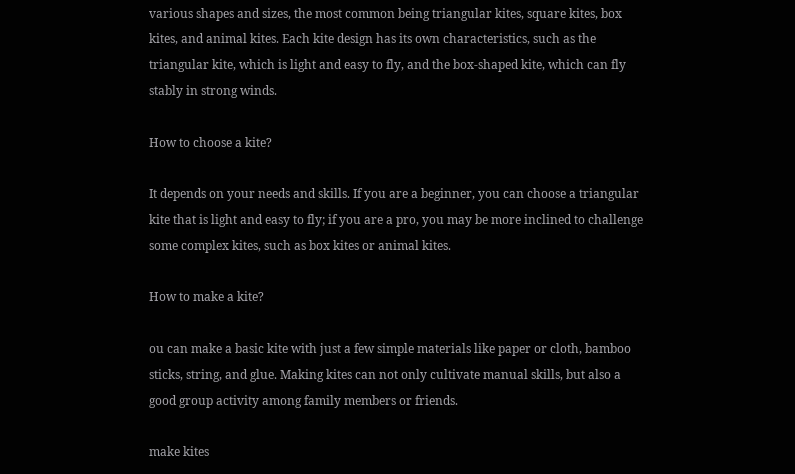various shapes and sizes, the most common being triangular kites, square kites, box kites, and animal kites. Each kite design has its own characteristics, such as the triangular kite, which is light and easy to fly, and the box-shaped kite, which can fly stably in strong winds.

How to choose a kite?

It depends on your needs and skills. If you are a beginner, you can choose a triangular kite that is light and easy to fly; if you are a pro, you may be more inclined to challenge some complex kites, such as box kites or animal kites.

How to make a kite?

ou can make a basic kite with just a few simple materials like paper or cloth, bamboo sticks, string, and glue. Making kites can not only cultivate manual skills, but also a good group activity among family members or friends.

make kites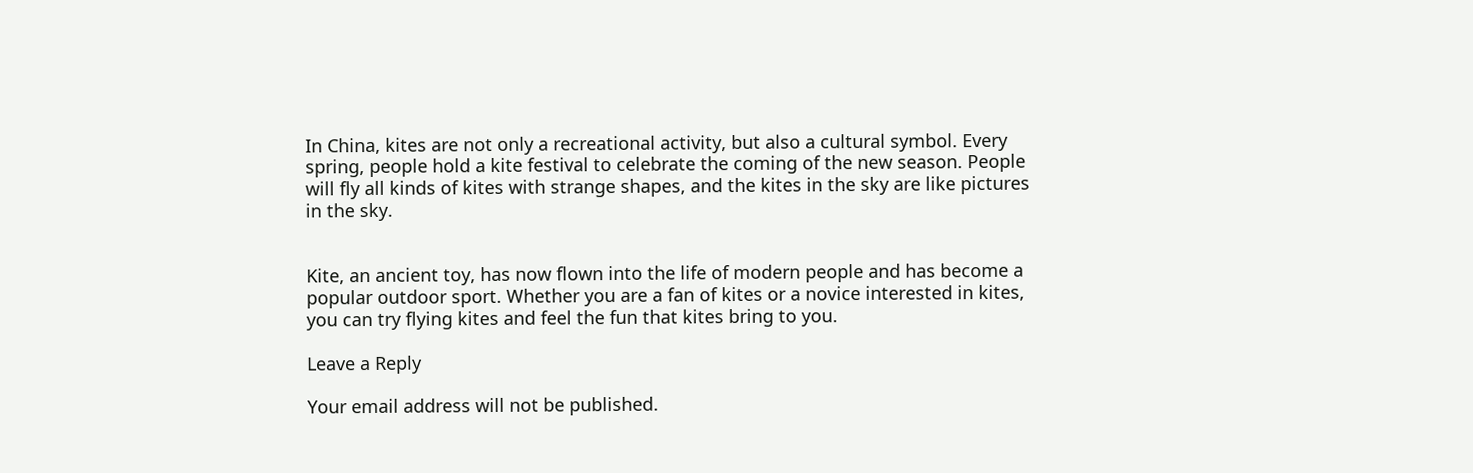In China, kites are not only a recreational activity, but also a cultural symbol. Every spring, people hold a kite festival to celebrate the coming of the new season. People will fly all kinds of kites with strange shapes, and the kites in the sky are like pictures in the sky.


Kite, an ancient toy, has now flown into the life of modern people and has become a popular outdoor sport. Whether you are a fan of kites or a novice interested in kites, you can try flying kites and feel the fun that kites bring to you.

Leave a Reply

Your email address will not be published.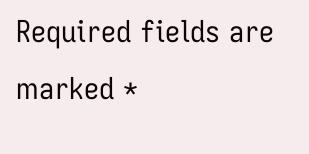Required fields are marked *